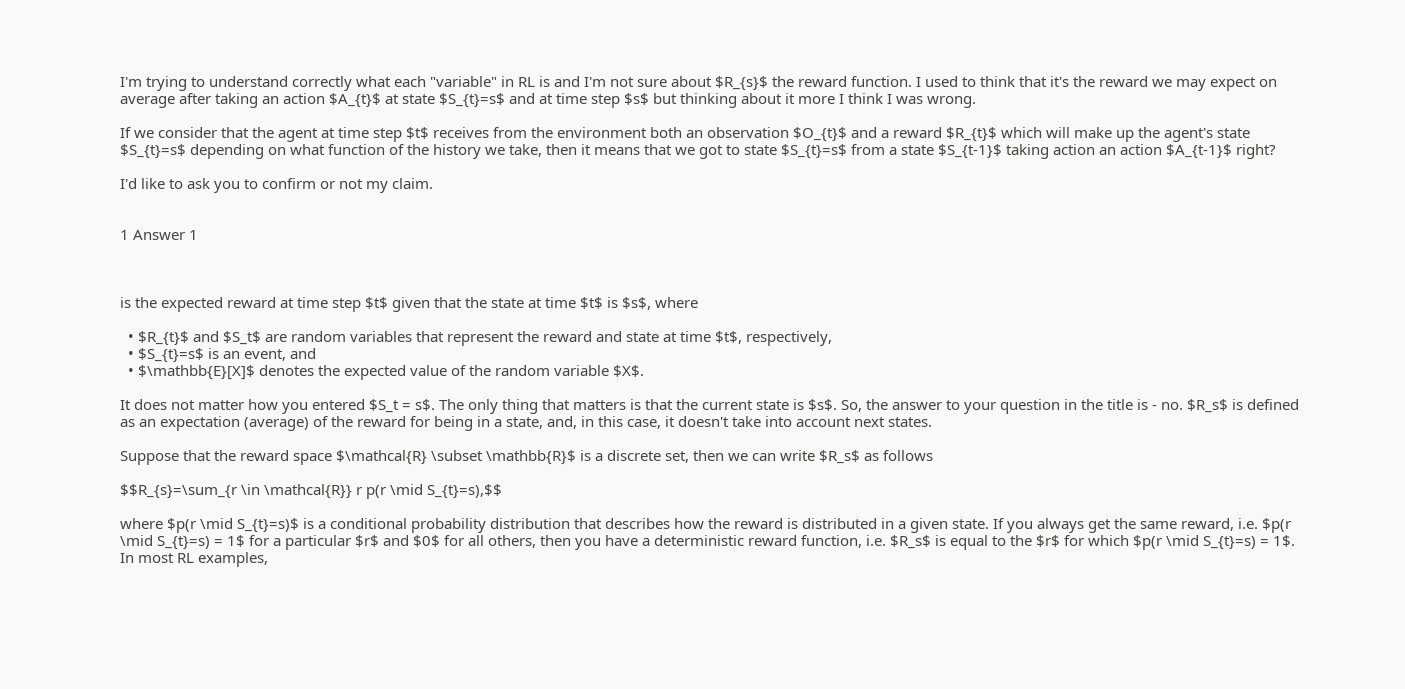I'm trying to understand correctly what each "variable" in RL is and I'm not sure about $R_{s}$ the reward function. I used to think that it's the reward we may expect on average after taking an action $A_{t}$ at state $S_{t}=s$ and at time step $s$ but thinking about it more I think I was wrong.

If we consider that the agent at time step $t$ receives from the environment both an observation $O_{t}$ and a reward $R_{t}$ which will make up the agent's state $S_{t}=s$ depending on what function of the history we take, then it means that we got to state $S_{t}=s$ from a state $S_{t-1}$ taking action an action $A_{t-1}$ right?

I'd like to ask you to confirm or not my claim.


1 Answer 1



is the expected reward at time step $t$ given that the state at time $t$ is $s$, where

  • $R_{t}$ and $S_t$ are random variables that represent the reward and state at time $t$, respectively,
  • $S_{t}=s$ is an event, and
  • $\mathbb{E}[X]$ denotes the expected value of the random variable $X$.

It does not matter how you entered $S_t = s$. The only thing that matters is that the current state is $s$. So, the answer to your question in the title is - no. $R_s$ is defined as an expectation (average) of the reward for being in a state, and, in this case, it doesn't take into account next states.

Suppose that the reward space $\mathcal{R} \subset \mathbb{R}$ is a discrete set, then we can write $R_s$ as follows

$$R_{s}=\sum_{r \in \mathcal{R}} r p(r \mid S_{t}=s),$$

where $p(r \mid S_{t}=s)$ is a conditional probability distribution that describes how the reward is distributed in a given state. If you always get the same reward, i.e. $p(r \mid S_{t}=s) = 1$ for a particular $r$ and $0$ for all others, then you have a deterministic reward function, i.e. $R_s$ is equal to the $r$ for which $p(r \mid S_{t}=s) = 1$. In most RL examples,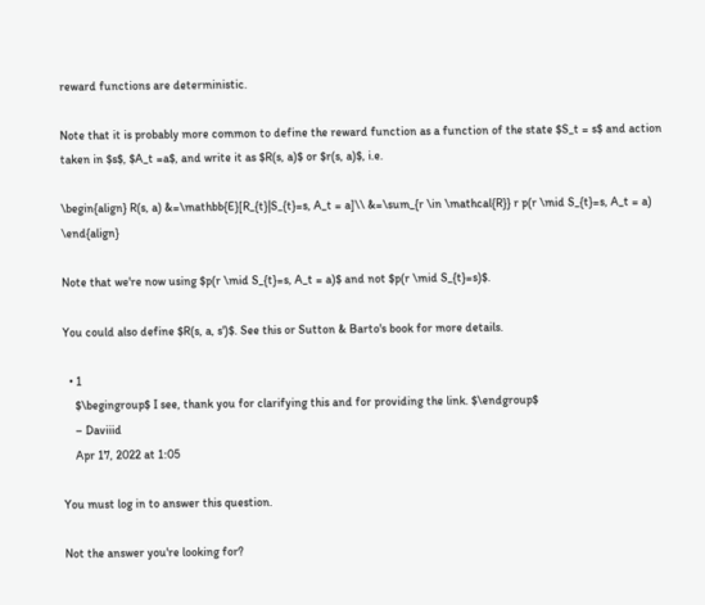reward functions are deterministic.

Note that it is probably more common to define the reward function as a function of the state $S_t = s$ and action taken in $s$, $A_t =a$, and write it as $R(s, a)$ or $r(s, a)$, i.e.

\begin{align} R(s, a) &=\mathbb{E}[R_{t}|S_{t}=s, A_t = a]\\ &=\sum_{r \in \mathcal{R}} r p(r \mid S_{t}=s, A_t = a) \end{align}

Note that we're now using $p(r \mid S_{t}=s, A_t = a)$ and not $p(r \mid S_{t}=s)$.

You could also define $R(s, a, s')$. See this or Sutton & Barto's book for more details.

  • 1
    $\begingroup$ I see, thank you for clarifying this and for providing the link. $\endgroup$
    – Daviiid
    Apr 17, 2022 at 1:05

You must log in to answer this question.

Not the answer you're looking for?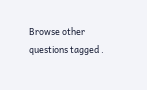Browse other questions tagged .